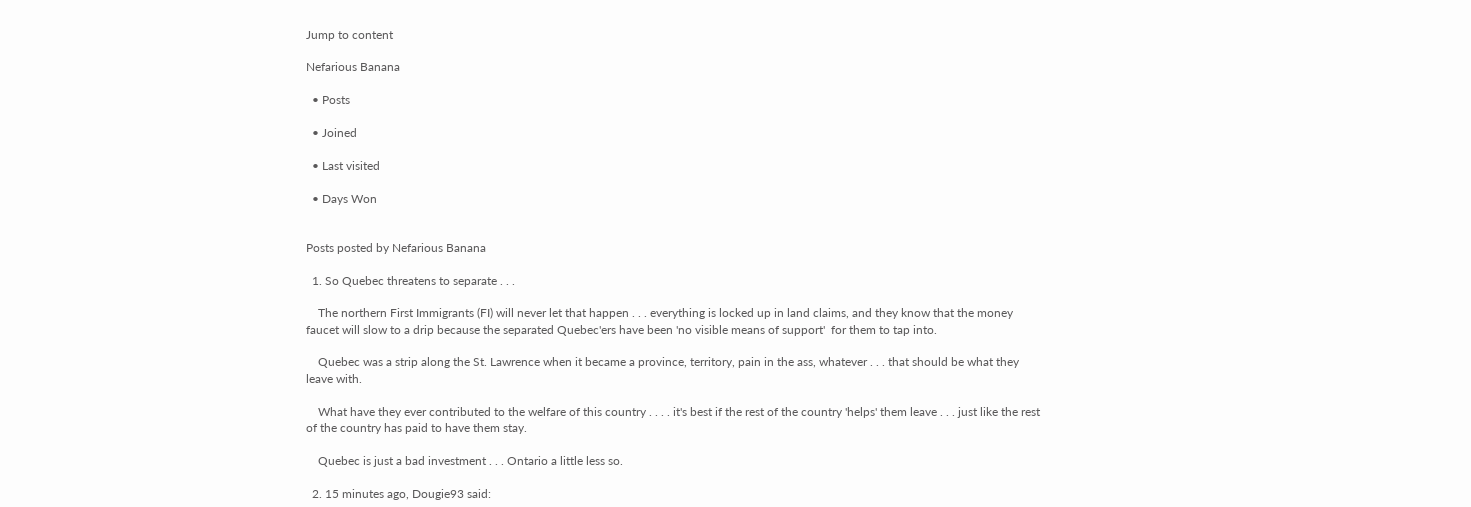Jump to content

Nefarious Banana

  • Posts

  • Joined

  • Last visited

  • Days Won


Posts posted by Nefarious Banana

  1. So Quebec threatens to separate . . .

    The northern First Immigrants (FI) will never let that happen . . . everything is locked up in land claims, and they know that the money faucet will slow to a drip because the separated Quebec'ers have been 'no visible means of support'  for them to tap into.

    Quebec was a strip along the St. Lawrence when it became a province, territory, pain in the ass, whatever . . . that should be what they leave with.

    What have they ever contributed to the welfare of this country . . . . it's best if the rest of the country 'helps' them leave . . . just like the rest of the country has paid to have them stay.

    Quebec is just a bad investment . . . Ontario a little less so.

  2. 15 minutes ago, Dougie93 said: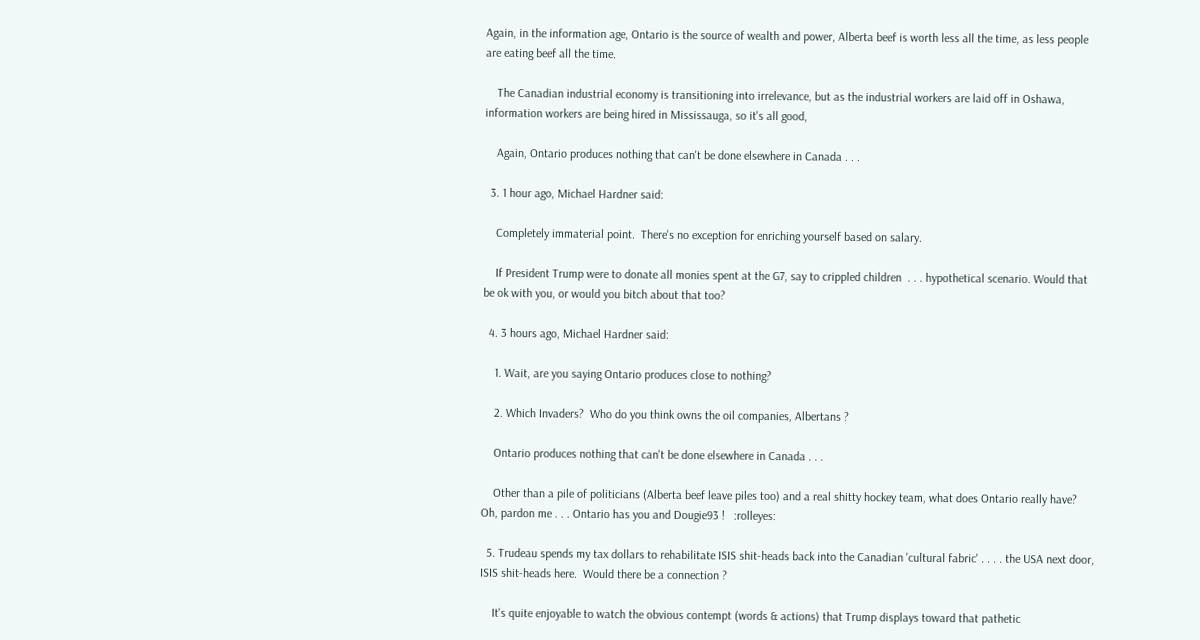Again, in the information age, Ontario is the source of wealth and power, Alberta beef is worth less all the time, as less people are eating beef all the time.

    The Canadian industrial economy is transitioning into irrelevance, but as the industrial workers are laid off in Oshawa, information workers are being hired in Mississauga, so it's all good,

    Again, Ontario produces nothing that can't be done elsewhere in Canada . . .

  3. 1 hour ago, Michael Hardner said:

    Completely immaterial point.  There's no exception for enriching yourself based on salary.

    If President Trump were to donate all monies spent at the G7, say to crippled children  . . . hypothetical scenario. Would that be ok with you, or would you bitch about that too?

  4. 3 hours ago, Michael Hardner said:

    1. Wait, are you saying Ontario produces close to nothing?

    2. Which Invaders?  Who do you think owns the oil companies, Albertans ?

    Ontario produces nothing that can't be done elsewhere in Canada . . .

    Other than a pile of politicians (Alberta beef leave piles too) and a real shitty hockey team, what does Ontario really have?  Oh, pardon me . . . Ontario has you and Dougie93 !   :rolleyes:

  5. Trudeau spends my tax dollars to rehabilitate ISIS shit-heads back into the Canadian 'cultural fabric' . . . . the USA next door, ISIS shit-heads here.  Would there be a connection ?

    It's quite enjoyable to watch the obvious contempt (words & actions) that Trump displays toward that pathetic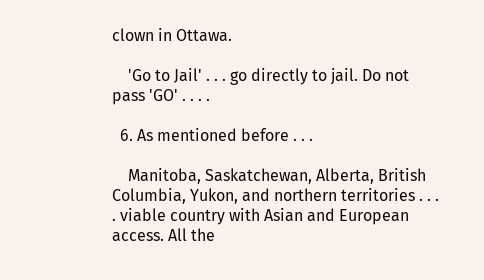clown in Ottawa.

    'Go to Jail' . . . go directly to jail. Do not pass 'GO' . . . .

  6. As mentioned before . . .

    Manitoba, Saskatchewan, Alberta, British Columbia, Yukon, and northern territories . . . . viable country with Asian and European access. All the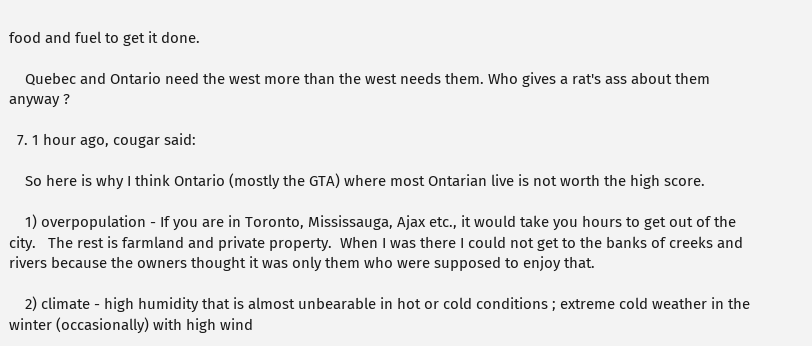food and fuel to get it done.

    Quebec and Ontario need the west more than the west needs them. Who gives a rat's ass about them anyway ?

  7. 1 hour ago, cougar said:

    So here is why I think Ontario (mostly the GTA) where most Ontarian live is not worth the high score.

    1) overpopulation - If you are in Toronto, Mississauga, Ajax etc., it would take you hours to get out of the city.   The rest is farmland and private property.  When I was there I could not get to the banks of creeks and rivers because the owners thought it was only them who were supposed to enjoy that.

    2) climate - high humidity that is almost unbearable in hot or cold conditions ; extreme cold weather in the winter (occasionally) with high wind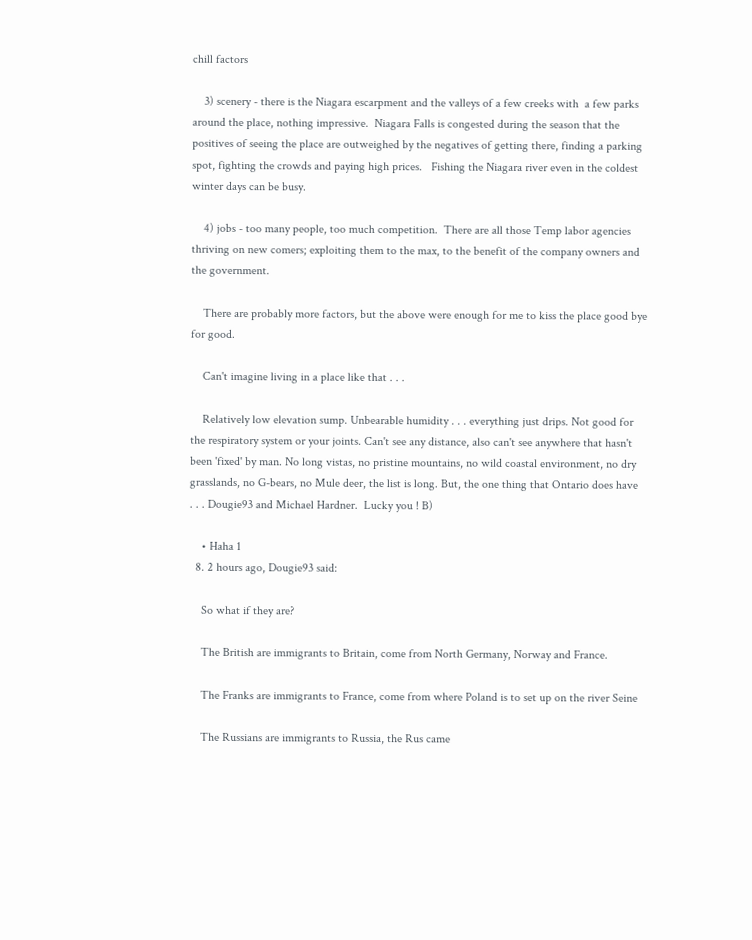chill factors

    3) scenery - there is the Niagara escarpment and the valleys of a few creeks with  a few parks around the place, nothing impressive.  Niagara Falls is congested during the season that the positives of seeing the place are outweighed by the negatives of getting there, finding a parking spot, fighting the crowds and paying high prices.   Fishing the Niagara river even in the coldest winter days can be busy.

    4) jobs - too many people, too much competition.  There are all those Temp labor agencies thriving on new comers; exploiting them to the max, to the benefit of the company owners and the government.

    There are probably more factors, but the above were enough for me to kiss the place good bye for good.

    Can't imagine living in a place like that . . .

    Relatively low elevation sump. Unbearable humidity . . . everything just drips. Not good for the respiratory system or your joints. Can't see any distance, also can't see anywhere that hasn't been 'fixed' by man. No long vistas, no pristine mountains, no wild coastal environment, no dry grasslands, no G-bears, no Mule deer, the list is long. But, the one thing that Ontario does have  . . . Dougie93 and Michael Hardner.  Lucky you ! B)

    • Haha 1
  8. 2 hours ago, Dougie93 said:

    So what if they are?

    The British are immigrants to Britain, come from North Germany, Norway and France.

    The Franks are immigrants to France, come from where Poland is to set up on the river Seine

    The Russians are immigrants to Russia, the Rus came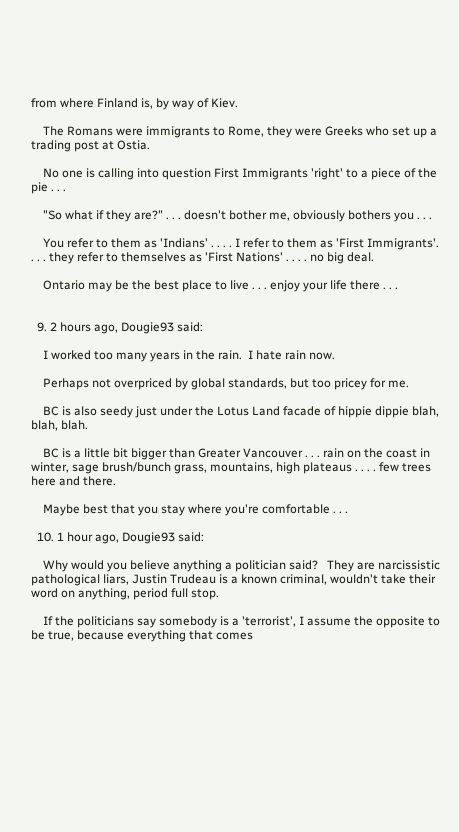from where Finland is, by way of Kiev.

    The Romans were immigrants to Rome, they were Greeks who set up a trading post at Ostia.

    No one is calling into question First Immigrants 'right' to a piece of the pie . . .

    "So what if they are?" . . . doesn't bother me, obviously bothers you . . .

    You refer to them as 'Indians' . . . . I refer to them as 'First Immigrants'. . . . they refer to themselves as 'First Nations' . . . . no big deal.

    Ontario may be the best place to live . . . enjoy your life there . . .


  9. 2 hours ago, Dougie93 said:

    I worked too many years in the rain.  I hate rain now.

    Perhaps not overpriced by global standards, but too pricey for me.

    BC is also seedy just under the Lotus Land facade of hippie dippie blah, blah, blah.

    BC is a little bit bigger than Greater Vancouver . . . rain on the coast in winter, sage brush/bunch grass, mountains, high plateaus . . . . few trees here and there.

    Maybe best that you stay where you're comfortable . . .

  10. 1 hour ago, Dougie93 said:

    Why would you believe anything a politician said?   They are narcissistic pathological liars, Justin Trudeau is a known criminal, wouldn't take their word on anything, period full stop.

    If the politicians say somebody is a 'terrorist', I assume the opposite to be true, because everything that comes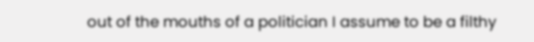out of the mouths of a politician I assume to be a filthy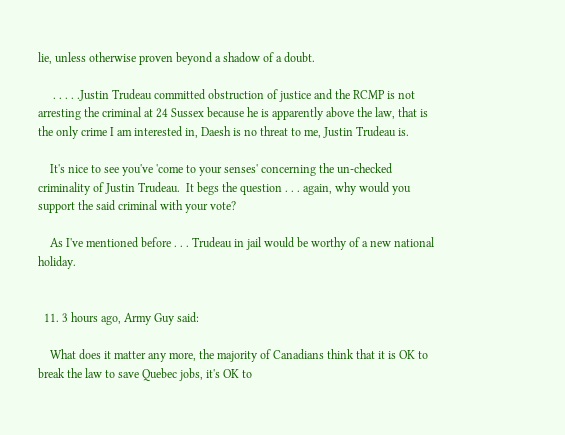lie, unless otherwise proven beyond a shadow of a doubt.

     . . . . .Justin Trudeau committed obstruction of justice and the RCMP is not arresting the criminal at 24 Sussex because he is apparently above the law, that is the only crime I am interested in, Daesh is no threat to me, Justin Trudeau is.

    It's nice to see you've 'come to your senses' concerning the un-checked criminality of Justin Trudeau.  It begs the question . . . again, why would you support the said criminal with your vote?

    As I've mentioned before . . . Trudeau in jail would be worthy of a new national holiday.


  11. 3 hours ago, Army Guy said:

    What does it matter any more, the majority of Canadians think that it is OK to break the law to save Quebec jobs, it's OK to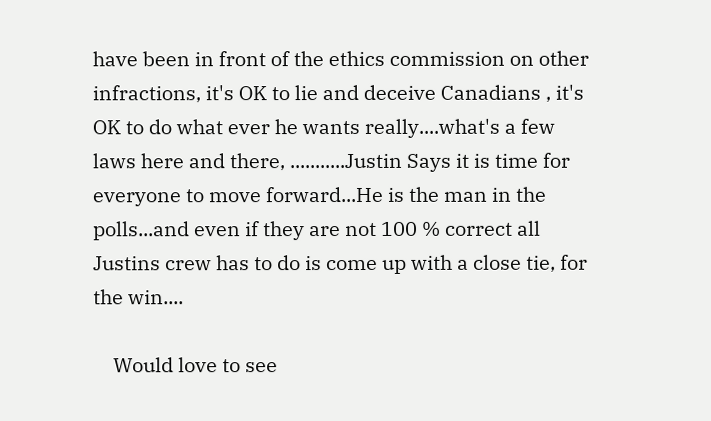have been in front of the ethics commission on other infractions, it's OK to lie and deceive Canadians , it's OK to do what ever he wants really....what's a few laws here and there, ...........Justin Says it is time for everyone to move forward...He is the man in the polls...and even if they are not 100 % correct all Justins crew has to do is come up with a close tie, for the win....

    Would love to see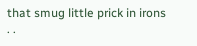that smug little prick in irons . .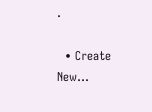.

  • Create New...